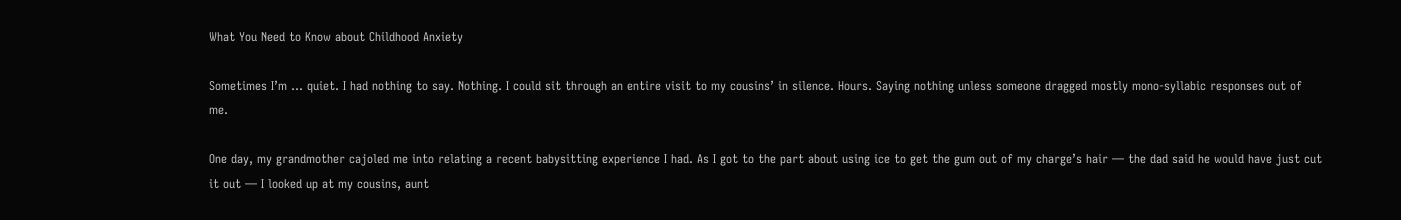What You Need to Know about Childhood Anxiety

Sometimes I’m … quiet. I had nothing to say. Nothing. I could sit through an entire visit to my cousins’ in silence. Hours. Saying nothing unless someone dragged mostly mono-syllabic responses out of me.

One day, my grandmother cajoled me into relating a recent babysitting experience I had. As I got to the part about using ice to get the gum out of my charge’s hair — the dad said he would have just cut it out — I looked up at my cousins, aunt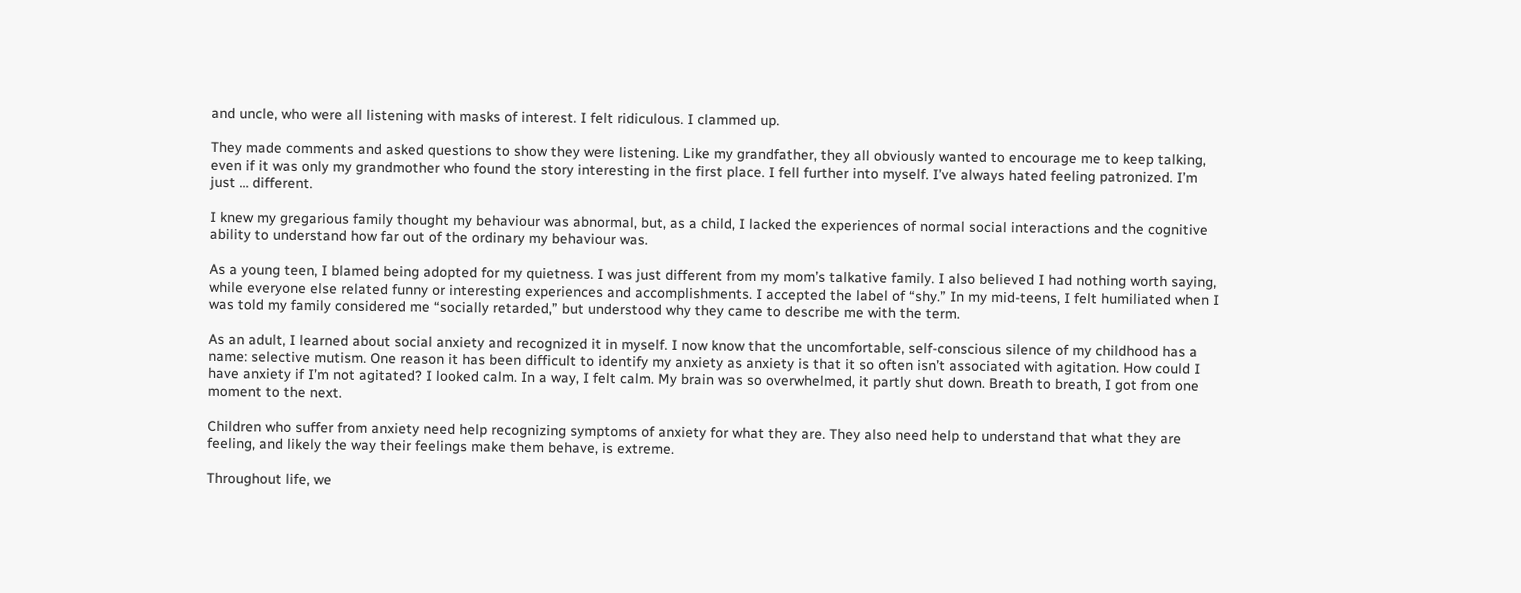and uncle, who were all listening with masks of interest. I felt ridiculous. I clammed up.

They made comments and asked questions to show they were listening. Like my grandfather, they all obviously wanted to encourage me to keep talking, even if it was only my grandmother who found the story interesting in the first place. I fell further into myself. I’ve always hated feeling patronized. I’m just … different.

I knew my gregarious family thought my behaviour was abnormal, but, as a child, I lacked the experiences of normal social interactions and the cognitive ability to understand how far out of the ordinary my behaviour was.

As a young teen, I blamed being adopted for my quietness. I was just different from my mom’s talkative family. I also believed I had nothing worth saying, while everyone else related funny or interesting experiences and accomplishments. I accepted the label of “shy.” In my mid-teens, I felt humiliated when I was told my family considered me “socially retarded,” but understood why they came to describe me with the term.

As an adult, I learned about social anxiety and recognized it in myself. I now know that the uncomfortable, self-conscious silence of my childhood has a name: selective mutism. One reason it has been difficult to identify my anxiety as anxiety is that it so often isn’t associated with agitation. How could I have anxiety if I’m not agitated? I looked calm. In a way, I felt calm. My brain was so overwhelmed, it partly shut down. Breath to breath, I got from one moment to the next.

Children who suffer from anxiety need help recognizing symptoms of anxiety for what they are. They also need help to understand that what they are feeling, and likely the way their feelings make them behave, is extreme.

Throughout life, we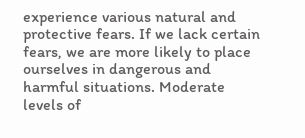experience various natural and protective fears. If we lack certain fears, we are more likely to place ourselves in dangerous and harmful situations. Moderate levels of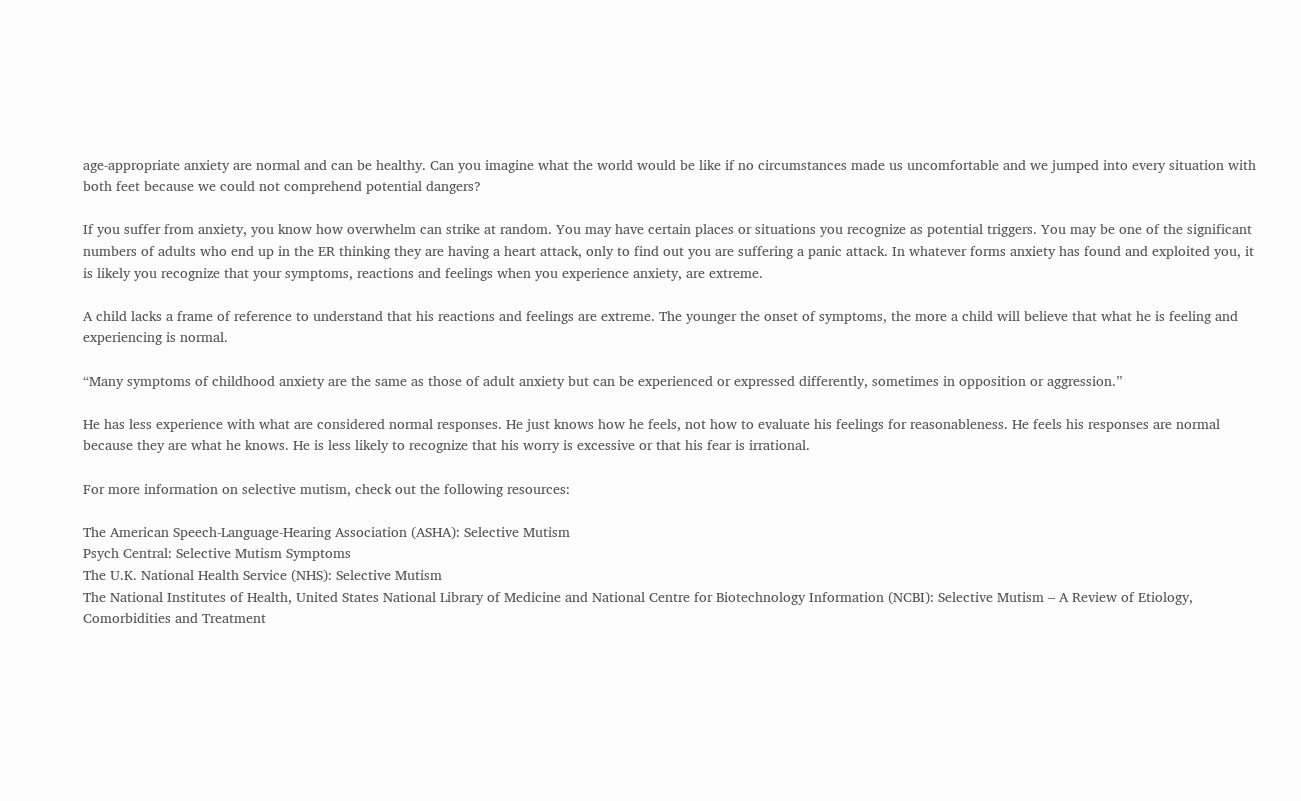age-appropriate anxiety are normal and can be healthy. Can you imagine what the world would be like if no circumstances made us uncomfortable and we jumped into every situation with both feet because we could not comprehend potential dangers?

If you suffer from anxiety, you know how overwhelm can strike at random. You may have certain places or situations you recognize as potential triggers. You may be one of the significant numbers of adults who end up in the ER thinking they are having a heart attack, only to find out you are suffering a panic attack. In whatever forms anxiety has found and exploited you, it is likely you recognize that your symptoms, reactions and feelings when you experience anxiety, are extreme.

A child lacks a frame of reference to understand that his reactions and feelings are extreme. The younger the onset of symptoms, the more a child will believe that what he is feeling and experiencing is normal.

“Many symptoms of childhood anxiety are the same as those of adult anxiety but can be experienced or expressed differently, sometimes in opposition or aggression.”

He has less experience with what are considered normal responses. He just knows how he feels, not how to evaluate his feelings for reasonableness. He feels his responses are normal because they are what he knows. He is less likely to recognize that his worry is excessive or that his fear is irrational.

For more information on selective mutism, check out the following resources:

The American Speech-Language-Hearing Association (ASHA): Selective Mutism
Psych Central: Selective Mutism Symptoms
The U.K. National Health Service (NHS): Selective Mutism
The National Institutes of Health, United States National Library of Medicine and National Centre for Biotechnology Information (NCBI): Selective Mutism – A Review of Etiology, Comorbidities and Treatment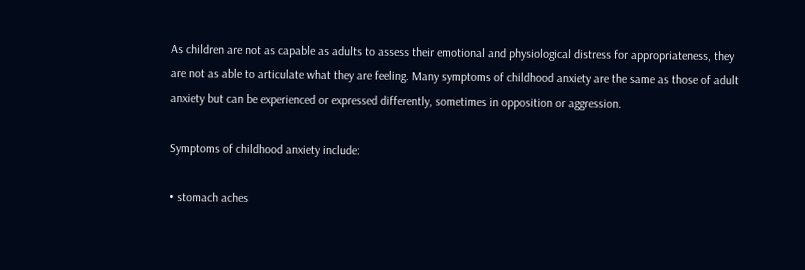As children are not as capable as adults to assess their emotional and physiological distress for appropriateness, they are not as able to articulate what they are feeling. Many symptoms of childhood anxiety are the same as those of adult anxiety but can be experienced or expressed differently, sometimes in opposition or aggression.

Symptoms of childhood anxiety include:

• stomach aches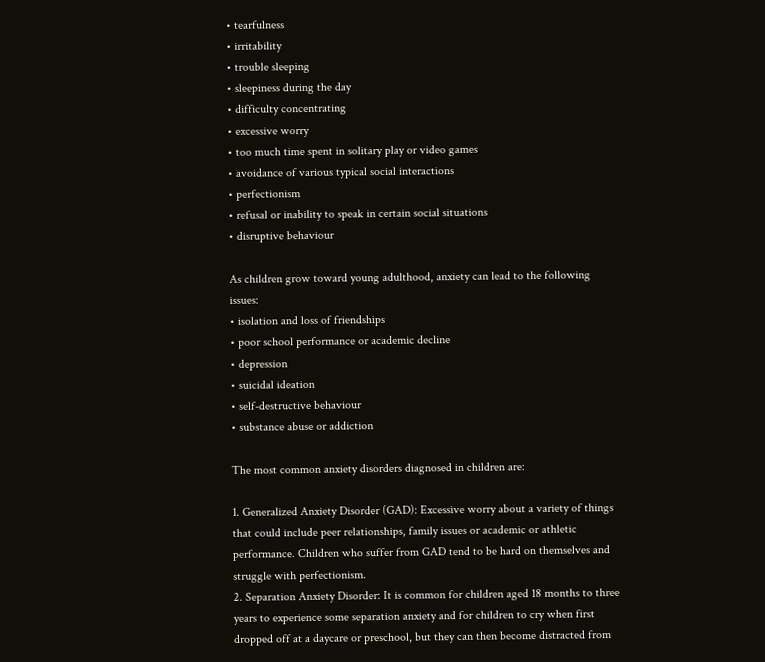• tearfulness
• irritability
• trouble sleeping
• sleepiness during the day
• difficulty concentrating
• excessive worry
• too much time spent in solitary play or video games
• avoidance of various typical social interactions
• perfectionism
• refusal or inability to speak in certain social situations
• disruptive behaviour

As children grow toward young adulthood, anxiety can lead to the following issues:
• isolation and loss of friendships
• poor school performance or academic decline
• depression
• suicidal ideation
• self-destructive behaviour
• substance abuse or addiction

The most common anxiety disorders diagnosed in children are:

1. Generalized Anxiety Disorder (GAD): Excessive worry about a variety of things that could include peer relationships, family issues or academic or athletic performance. Children who suffer from GAD tend to be hard on themselves and struggle with perfectionism.
2. Separation Anxiety Disorder: It is common for children aged 18 months to three years to experience some separation anxiety and for children to cry when first dropped off at a daycare or preschool, but they can then become distracted from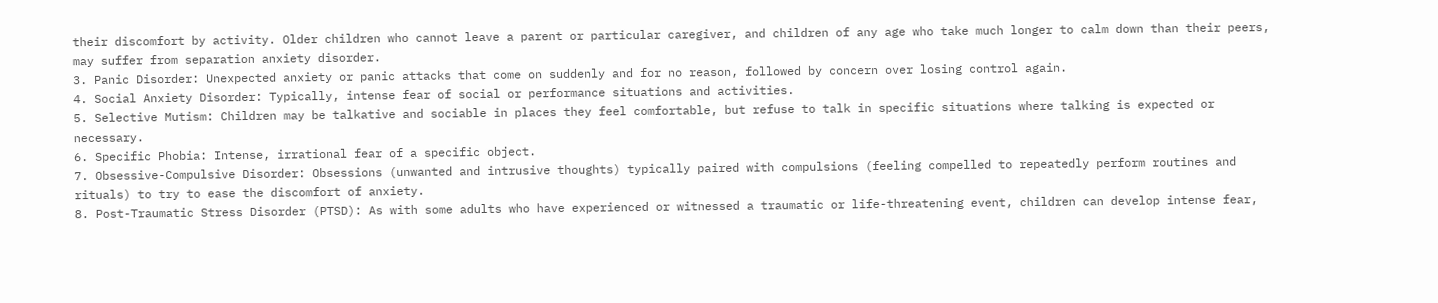their discomfort by activity. Older children who cannot leave a parent or particular caregiver, and children of any age who take much longer to calm down than their peers, may suffer from separation anxiety disorder.
3. Panic Disorder: Unexpected anxiety or panic attacks that come on suddenly and for no reason, followed by concern over losing control again.
4. Social Anxiety Disorder: Typically, intense fear of social or performance situations and activities.
5. Selective Mutism: Children may be talkative and sociable in places they feel comfortable, but refuse to talk in specific situations where talking is expected or necessary.
6. Specific Phobia: Intense, irrational fear of a specific object.
7. Obsessive-Compulsive Disorder: Obsessions (unwanted and intrusive thoughts) typically paired with compulsions (feeling compelled to repeatedly perform routines and rituals) to try to ease the discomfort of anxiety.
8. Post-Traumatic Stress Disorder (PTSD): As with some adults who have experienced or witnessed a traumatic or life-threatening event, children can develop intense fear,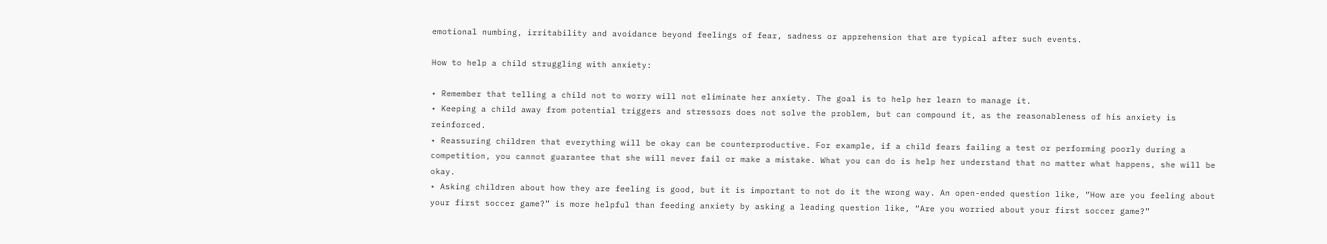emotional numbing, irritability and avoidance beyond feelings of fear, sadness or apprehension that are typical after such events.

How to help a child struggling with anxiety:

• Remember that telling a child not to worry will not eliminate her anxiety. The goal is to help her learn to manage it.
• Keeping a child away from potential triggers and stressors does not solve the problem, but can compound it, as the reasonableness of his anxiety is reinforced.
• Reassuring children that everything will be okay can be counterproductive. For example, if a child fears failing a test or performing poorly during a competition, you cannot guarantee that she will never fail or make a mistake. What you can do is help her understand that no matter what happens, she will be okay.
• Asking children about how they are feeling is good, but it is important to not do it the wrong way. An open-ended question like, “How are you feeling about your first soccer game?” is more helpful than feeding anxiety by asking a leading question like, “Are you worried about your first soccer game?”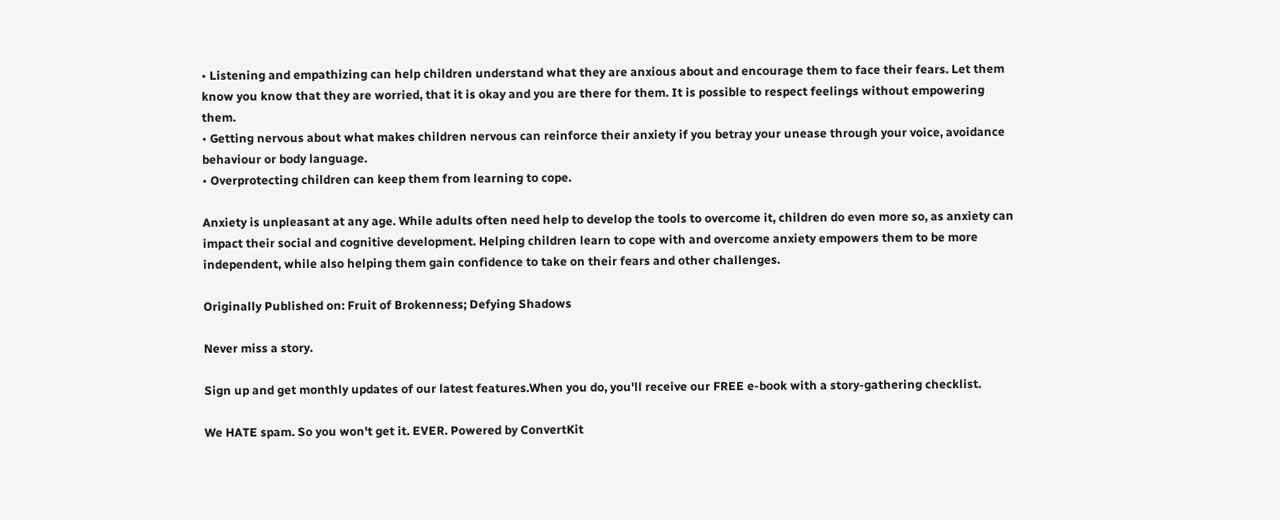• Listening and empathizing can help children understand what they are anxious about and encourage them to face their fears. Let them know you know that they are worried, that it is okay and you are there for them. It is possible to respect feelings without empowering them.
• Getting nervous about what makes children nervous can reinforce their anxiety if you betray your unease through your voice, avoidance behaviour or body language.
• Overprotecting children can keep them from learning to cope.

Anxiety is unpleasant at any age. While adults often need help to develop the tools to overcome it, children do even more so, as anxiety can impact their social and cognitive development. Helping children learn to cope with and overcome anxiety empowers them to be more independent, while also helping them gain confidence to take on their fears and other challenges.

Originally Published on: Fruit of Brokenness; Defying Shadows

Never miss a story.

Sign up and get monthly updates of our latest features.When you do, you'll receive our FREE e-book with a story-gathering checklist.

We HATE spam. So you won't get it. EVER. Powered by ConvertKit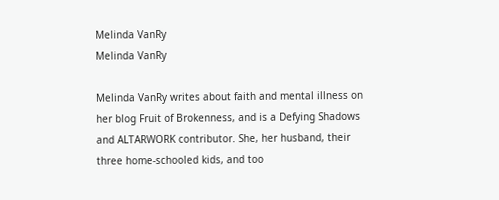Melinda VanRy
Melinda VanRy

Melinda VanRy writes about faith and mental illness on her blog Fruit of Brokenness, and is a Defying Shadows and ALTARWORK contributor. She, her husband, their three home-schooled kids, and too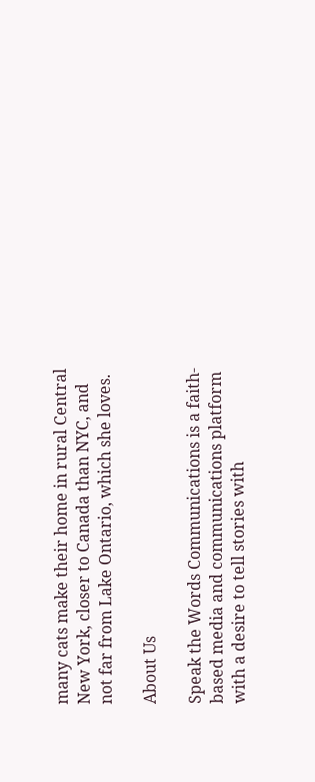many cats make their home in rural Central New York, closer to Canada than NYC, and not far from Lake Ontario, which she loves.

About Us

Speak the Words Communications is a faith-based media and communications platform with a desire to tell stories with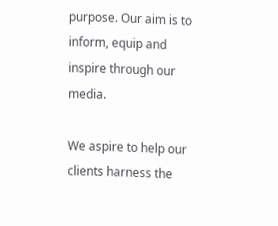purpose. Our aim is to inform, equip and inspire through our media.

We aspire to help our clients harness the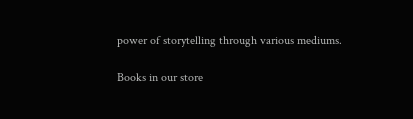power of storytelling through various mediums.

Books in our store